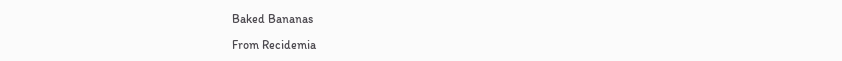Baked Bananas

From Recidemia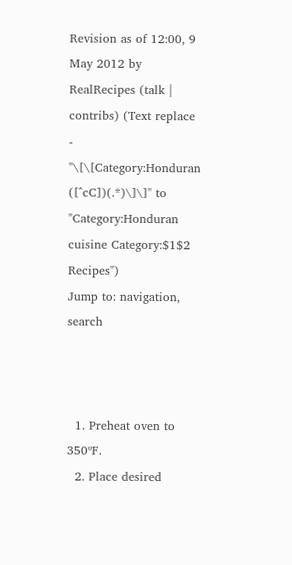Revision as of 12:00, 9 May 2012 by RealRecipes (talk | contribs) (Text replace - "\[\[Category:Honduran ([^cC])(.*)\]\]" to "Category:Honduran cuisine Category:$1$2 Recipes")
Jump to: navigation, search



  1. Preheat oven to 350ºF.
  2. Place desired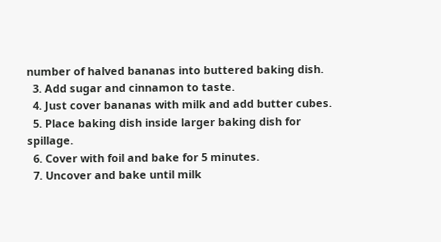number of halved bananas into buttered baking dish.
  3. Add sugar and cinnamon to taste.
  4. Just cover bananas with milk and add butter cubes.
  5. Place baking dish inside larger baking dish for spillage.
  6. Cover with foil and bake for 5 minutes.
  7. Uncover and bake until milk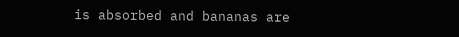is absorbed and bananas are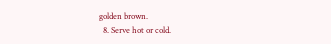golden brown.
  8. Serve hot or cold.